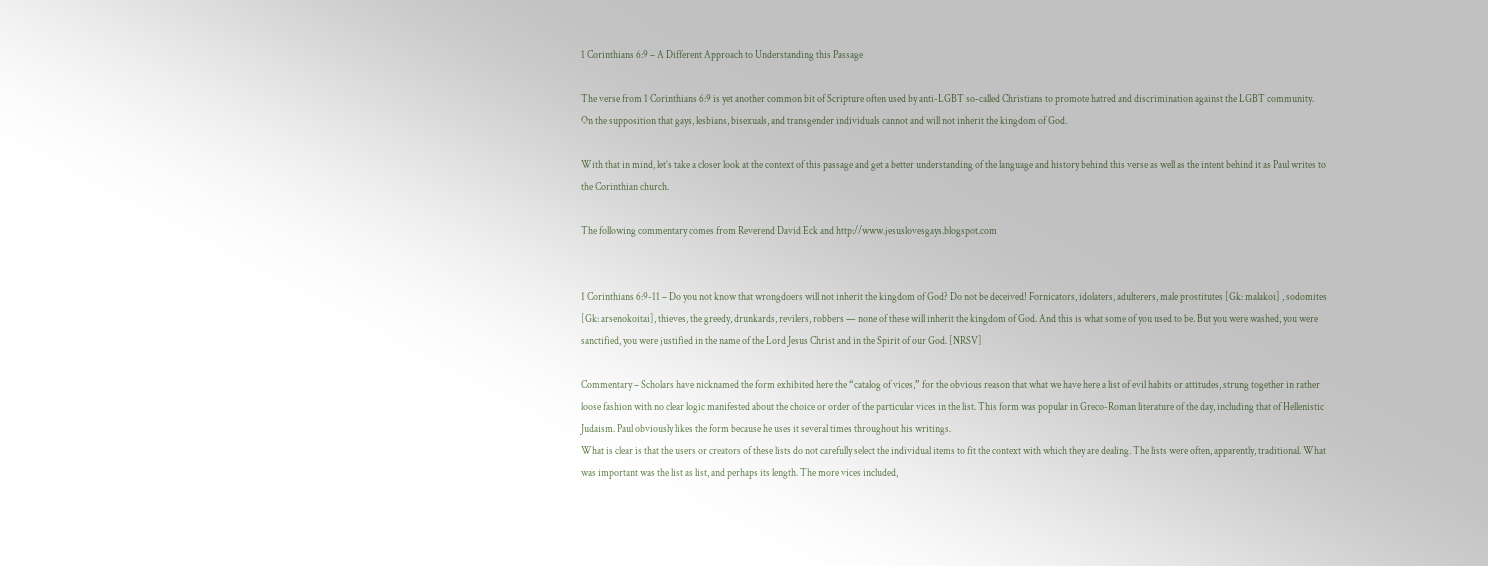1 Corinthians 6:9 – A Different Approach to Understanding this Passage

The verse from 1 Corinthians 6:9 is yet another common bit of Scripture often used by anti-LGBT so-called Christians to promote hatred and discrimination against the LGBT community.  On the supposition that gays, lesbians, bisexuals, and transgender individuals cannot and will not inherit the kingdom of God.

With that in mind, let’s take a closer look at the context of this passage and get a better understanding of the language and history behind this verse as well as the intent behind it as Paul writes to the Corinthian church.

The following commentary comes from Reverend David Eck and http://www.jesuslovesgays.blogspot.com


1 Corinthians 6:9-11 – Do you not know that wrongdoers will not inherit the kingdom of God? Do not be deceived! Fornicators, idolaters, adulterers, male prostitutes [Gk: malakoi] , sodomites [Gk: arsenokoitai], thieves, the greedy, drunkards, revilers, robbers — none of these will inherit the kingdom of God. And this is what some of you used to be. But you were washed, you were sanctified, you were justified in the name of the Lord Jesus Christ and in the Spirit of our God. [NRSV]

Commentary – Scholars have nicknamed the form exhibited here the “catalog of vices,” for the obvious reason that what we have here a list of evil habits or attitudes, strung together in rather loose fashion with no clear logic manifested about the choice or order of the particular vices in the list. This form was popular in Greco-Roman literature of the day, including that of Hellenistic Judaism. Paul obviously likes the form because he uses it several times throughout his writings.
What is clear is that the users or creators of these lists do not carefully select the individual items to fit the context with which they are dealing. The lists were often, apparently, traditional. What was important was the list as list, and perhaps its length. The more vices included,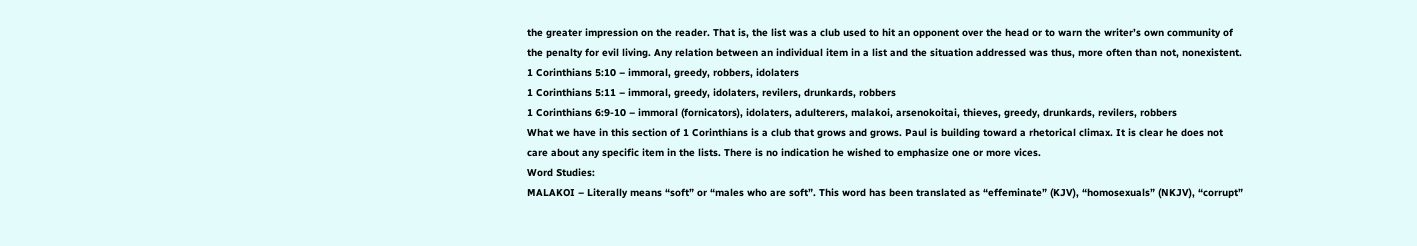the greater impression on the reader. That is, the list was a club used to hit an opponent over the head or to warn the writer’s own community of the penalty for evil living. Any relation between an individual item in a list and the situation addressed was thus, more often than not, nonexistent.
1 Corinthians 5:10 – immoral, greedy, robbers, idolaters
1 Corinthians 5:11 – immoral, greedy, idolaters, revilers, drunkards, robbers
1 Corinthians 6:9-10 – immoral (fornicators), idolaters, adulterers, malakoi, arsenokoitai, thieves, greedy, drunkards, revilers, robbers
What we have in this section of 1 Corinthians is a club that grows and grows. Paul is building toward a rhetorical climax. It is clear he does not care about any specific item in the lists. There is no indication he wished to emphasize one or more vices.
Word Studies:
MALAKOI – Literally means “soft” or “males who are soft”. This word has been translated as “effeminate” (KJV), “homosexuals” (NKJV), “corrupt”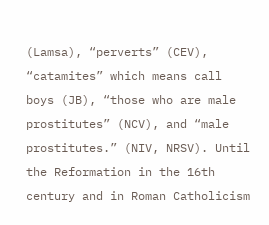(Lamsa), “perverts” (CEV), “catamites” which means call boys (JB), “those who are male prostitutes” (NCV), and “male prostitutes.” (NIV, NRSV). Until the Reformation in the 16th century and in Roman Catholicism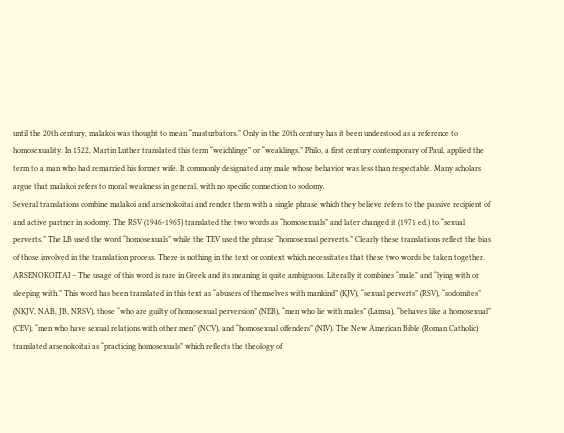until the 20th century, malakoi was thought to mean “masturbators.” Only in the 20th century has it been understood as a reference to homosexuality. In 1522, Martin Luther translated this term “weichlinge” or “weaklings.” Philo, a first century contemporary of Paul, applied the term to a man who had remarried his former wife. It commonly designated any male whose behavior was less than respectable. Many scholars argue that malakoi refers to moral weakness in general, with no specific connection to sodomy.
Several translations combine malakoi and arsenokoitai and render them with a single phrase which they believe refers to the passive recipient of and active partner in sodomy. The RSV (1946-1965) translated the two words as “homosexuals” and later changed it (1971 ed.) to “sexual perverts.” The LB used the word “homosexuals” while the TEV used the phrase “homosexual perverts.” Clearly these translations reflect the bias of those involved in the translation process. There is nothing in the text or context which necessitates that these two words be taken together.
ARSENOKOITAI – The usage of this word is rare in Greek and its meaning is quite ambiguous. Literally it combines “male” and “lying with or sleeping with.” This word has been translated in this text as “abusers of themselves with mankind” (KJV), “sexual perverts” (RSV), “sodomites” (NKJV, NAB, JB, NRSV), those “who are guilty of homosexual perversion” (NEB), “men who lie with males” (Lamsa), “behaves like a homosexual” (CEV), “men who have sexual relations with other men” (NCV), and “homosexual offenders” (NIV). The New American Bible (Roman Catholic) translated arsenokoitai as “practicing homosexuals” which reflects the theology of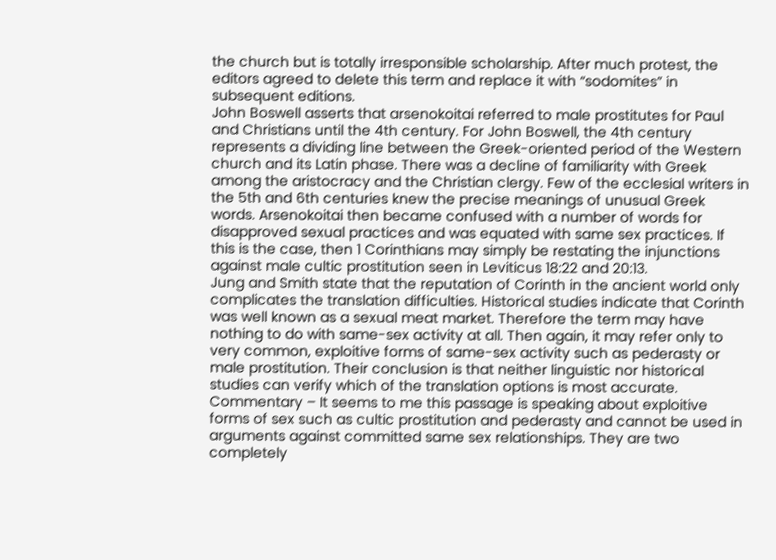the church but is totally irresponsible scholarship. After much protest, the editors agreed to delete this term and replace it with “sodomites” in subsequent editions.
John Boswell asserts that arsenokoitai referred to male prostitutes for Paul and Christians until the 4th century. For John Boswell, the 4th century represents a dividing line between the Greek-oriented period of the Western church and its Latin phase. There was a decline of familiarity with Greek among the aristocracy and the Christian clergy. Few of the ecclesial writers in the 5th and 6th centuries knew the precise meanings of unusual Greek words. Arsenokoitai then became confused with a number of words for disapproved sexual practices and was equated with same sex practices. If this is the case, then 1 Corinthians may simply be restating the injunctions against male cultic prostitution seen in Leviticus 18:22 and 20:13.
Jung and Smith state that the reputation of Corinth in the ancient world only complicates the translation difficulties. Historical studies indicate that Corinth was well known as a sexual meat market. Therefore the term may have nothing to do with same-sex activity at all. Then again, it may refer only to very common, exploitive forms of same-sex activity such as pederasty or male prostitution. Their conclusion is that neither linguistic nor historical studies can verify which of the translation options is most accurate.
Commentary – It seems to me this passage is speaking about exploitive forms of sex such as cultic prostitution and pederasty and cannot be used in arguments against committed same sex relationships. They are two completely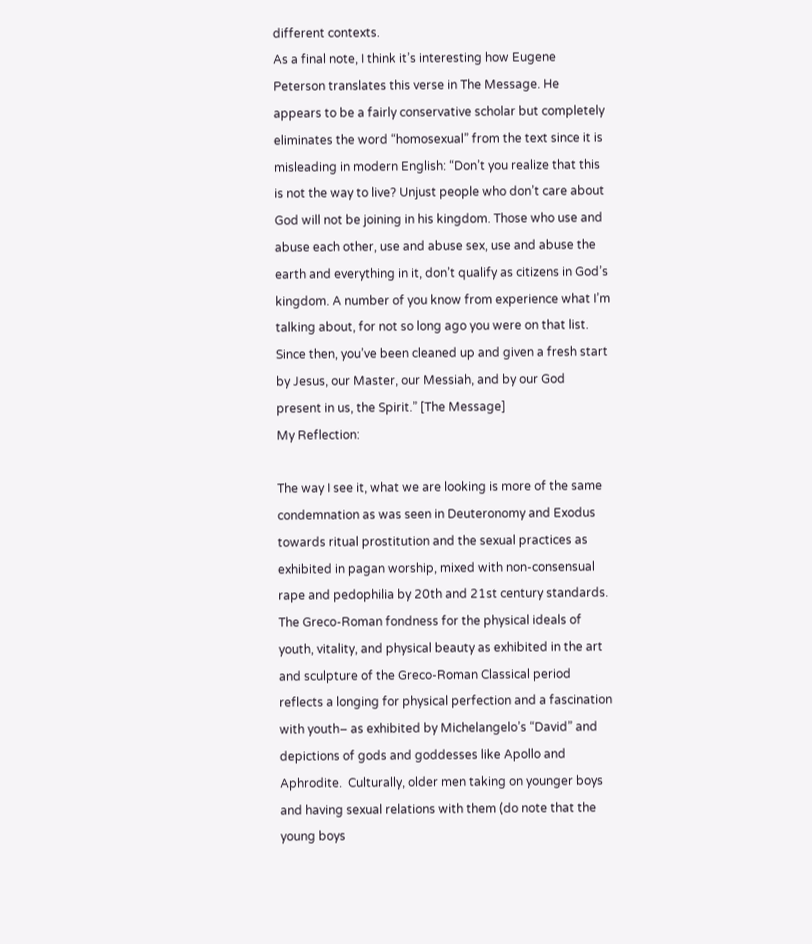different contexts.
As a final note, I think it’s interesting how Eugene Peterson translates this verse in The Message. He appears to be a fairly conservative scholar but completely eliminates the word “homosexual” from the text since it is misleading in modern English: “Don’t you realize that this is not the way to live? Unjust people who don’t care about God will not be joining in his kingdom. Those who use and abuse each other, use and abuse sex, use and abuse the earth and everything in it, don’t qualify as citizens in God’s kingdom. A number of you know from experience what I’m talking about, for not so long ago you were on that list. Since then, you’ve been cleaned up and given a fresh start by Jesus, our Master, our Messiah, and by our God present in us, the Spirit.” [The Message]
My Reflection:

The way I see it, what we are looking is more of the same condemnation as was seen in Deuteronomy and Exodus towards ritual prostitution and the sexual practices as exhibited in pagan worship, mixed with non-consensual rape and pedophilia by 20th and 21st century standards.  The Greco-Roman fondness for the physical ideals of youth, vitality, and physical beauty as exhibited in the art and sculpture of the Greco-Roman Classical period reflects a longing for physical perfection and a fascination with youth– as exhibited by Michelangelo’s “David” and depictions of gods and goddesses like Apollo and Aphrodite.  Culturally, older men taking on younger boys and having sexual relations with them (do note that the young boys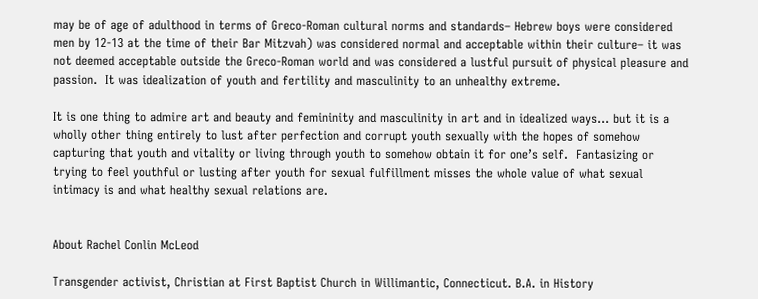may be of age of adulthood in terms of Greco-Roman cultural norms and standards– Hebrew boys were considered men by 12-13 at the time of their Bar Mitzvah) was considered normal and acceptable within their culture– it was not deemed acceptable outside the Greco-Roman world and was considered a lustful pursuit of physical pleasure and passion.  It was idealization of youth and fertility and masculinity to an unhealthy extreme.

It is one thing to admire art and beauty and femininity and masculinity in art and in idealized ways… but it is a wholly other thing entirely to lust after perfection and corrupt youth sexually with the hopes of somehow capturing that youth and vitality or living through youth to somehow obtain it for one’s self.  Fantasizing or trying to feel youthful or lusting after youth for sexual fulfillment misses the whole value of what sexual intimacy is and what healthy sexual relations are.


About Rachel Conlin McLeod

Transgender activist, Christian at First Baptist Church in Willimantic, Connecticut. B.A. in History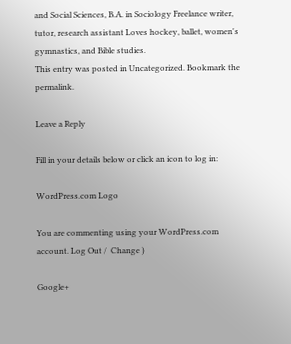and Social Sciences, B.A. in Sociology Freelance writer, tutor, research assistant Loves hockey, ballet, women's gymnastics, and Bible studies.
This entry was posted in Uncategorized. Bookmark the permalink.

Leave a Reply

Fill in your details below or click an icon to log in:

WordPress.com Logo

You are commenting using your WordPress.com account. Log Out /  Change )

Google+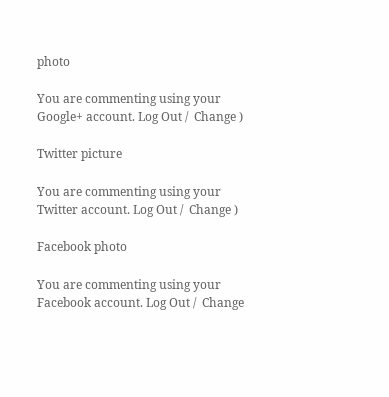photo

You are commenting using your Google+ account. Log Out /  Change )

Twitter picture

You are commenting using your Twitter account. Log Out /  Change )

Facebook photo

You are commenting using your Facebook account. Log Out /  Change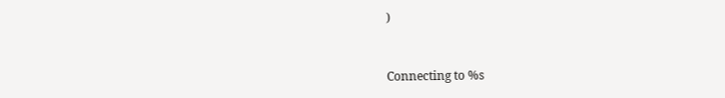)


Connecting to %s